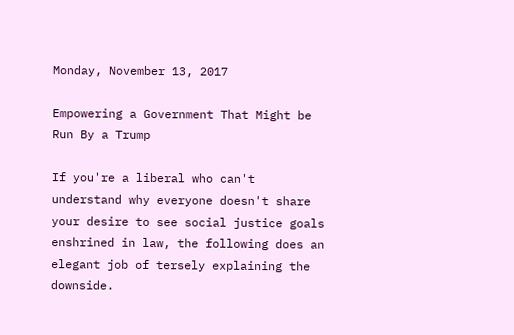Monday, November 13, 2017

Empowering a Government That Might be Run By a Trump

If you're a liberal who can't understand why everyone doesn't share your desire to see social justice goals enshrined in law, the following does an elegant job of tersely explaining the downside.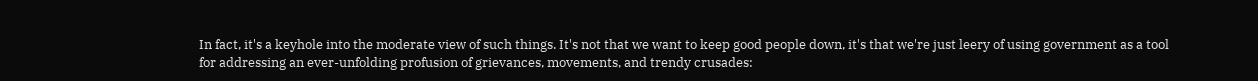In fact, it's a keyhole into the moderate view of such things. It's not that we want to keep good people down, it's that we're just leery of using government as a tool for addressing an ever-unfolding profusion of grievances, movements, and trendy crusades: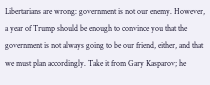Libertarians are wrong: government is not our enemy. However, a year of Trump should be enough to convince you that the government is not always going to be our friend, either, and that we must plan accordingly. Take it from Gary Kasparov; he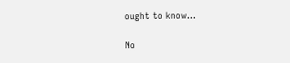ought to know...

No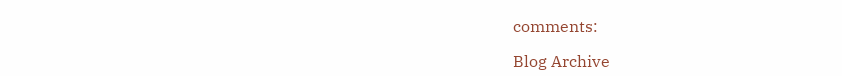comments:

Blog Archive